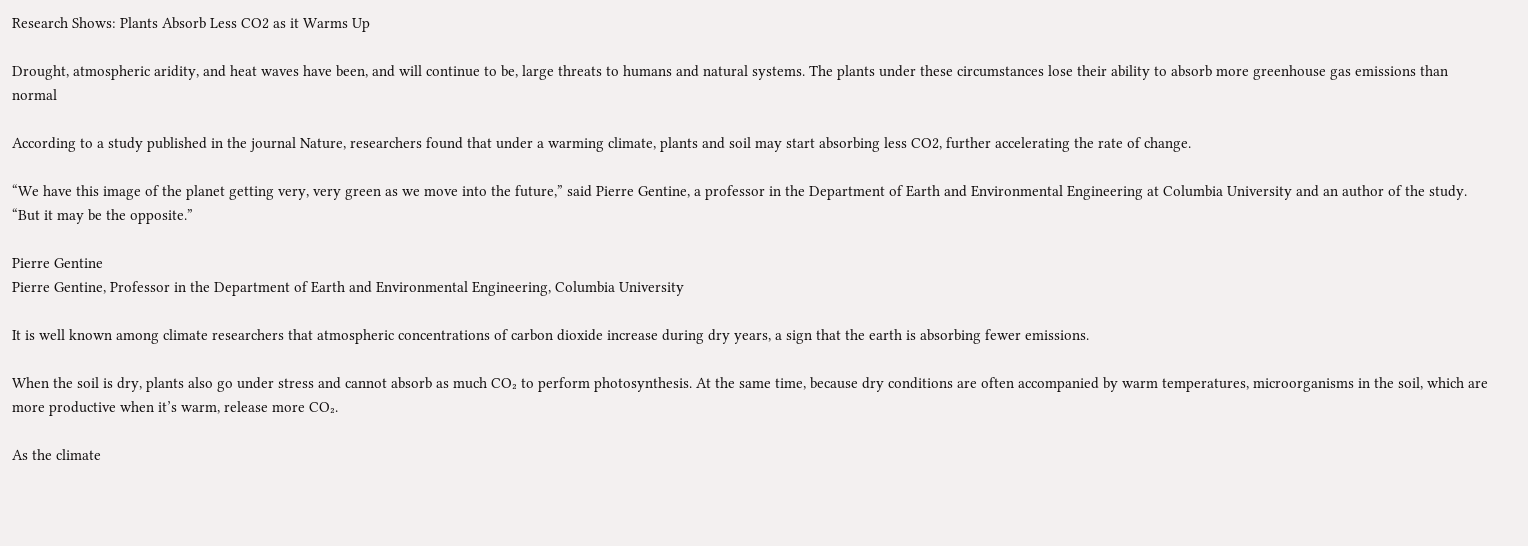Research Shows: Plants Absorb Less CO2 as it Warms Up

Drought, atmospheric aridity, and heat waves have been, and will continue to be, large threats to humans and natural systems. The plants under these circumstances lose their ability to absorb more greenhouse gas emissions than normal

According to a study published in the journal Nature, researchers found that under a warming climate, plants and soil may start absorbing less CO2, further accelerating the rate of change.

“We have this image of the planet getting very, very green as we move into the future,” said Pierre Gentine, a professor in the Department of Earth and Environmental Engineering at Columbia University and an author of the study. “But it may be the opposite.”

Pierre Gentine
Pierre Gentine, Professor in the Department of Earth and Environmental Engineering, Columbia University

It is well known among climate researchers that atmospheric concentrations of carbon dioxide increase during dry years, a sign that the earth is absorbing fewer emissions.

When the soil is dry, plants also go under stress and cannot absorb as much CO₂ to perform photosynthesis. At the same time, because dry conditions are often accompanied by warm temperatures, microorganisms in the soil, which are more productive when it’s warm, release more CO₂.

As the climate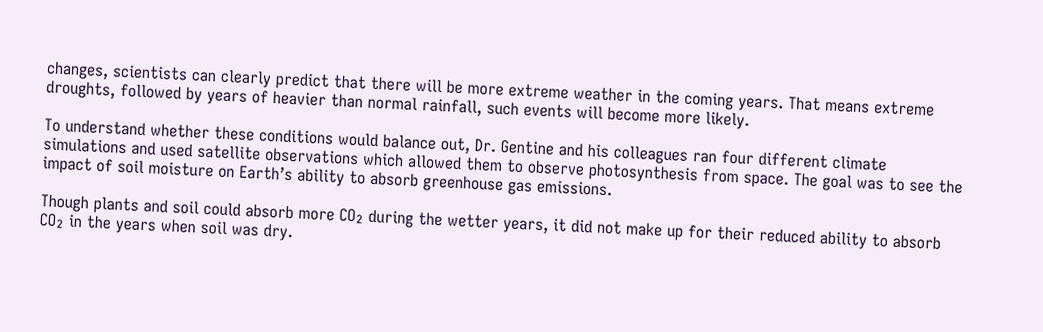changes, scientists can clearly predict that there will be more extreme weather in the coming years. That means extreme droughts, followed by years of heavier than normal rainfall, such events will become more likely.

To understand whether these conditions would balance out, Dr. Gentine and his colleagues ran four different climate simulations and used satellite observations which allowed them to observe photosynthesis from space. The goal was to see the impact of soil moisture on Earth’s ability to absorb greenhouse gas emissions.

Though plants and soil could absorb more CO₂ during the wetter years, it did not make up for their reduced ability to absorb CO₂ in the years when soil was dry.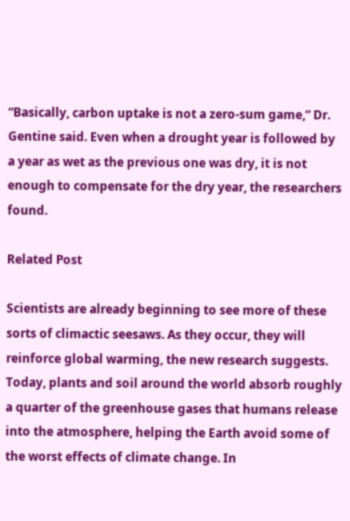“Basically, carbon uptake is not a zero-sum game,” Dr. Gentine said. Even when a drought year is followed by a year as wet as the previous one was dry, it is not enough to compensate for the dry year, the researchers found.

Related Post

Scientists are already beginning to see more of these sorts of climactic seesaws. As they occur, they will reinforce global warming, the new research suggests. Today, plants and soil around the world absorb roughly a quarter of the greenhouse gases that humans release into the atmosphere, helping the Earth avoid some of the worst effects of climate change. In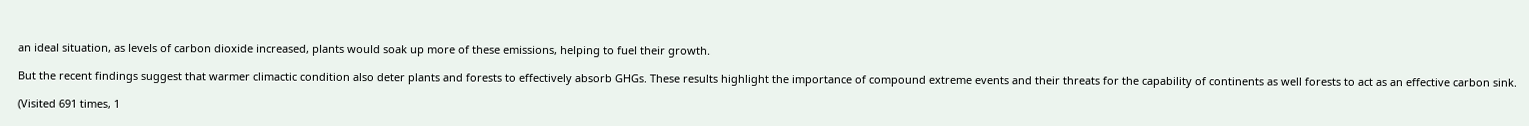an ideal situation, as levels of carbon dioxide increased, plants would soak up more of these emissions, helping to fuel their growth.

But the recent findings suggest that warmer climactic condition also deter plants and forests to effectively absorb GHGs. These results highlight the importance of compound extreme events and their threats for the capability of continents as well forests to act as an effective carbon sink.

(Visited 691 times, 1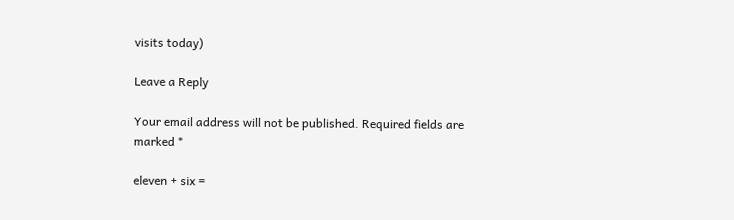visits today)

Leave a Reply

Your email address will not be published. Required fields are marked *

eleven + six =